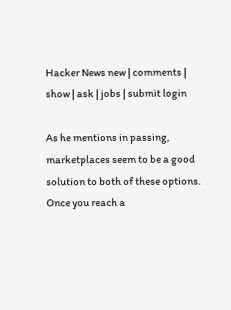Hacker News new | comments | show | ask | jobs | submit login

As he mentions in passing, marketplaces seem to be a good solution to both of these options. Once you reach a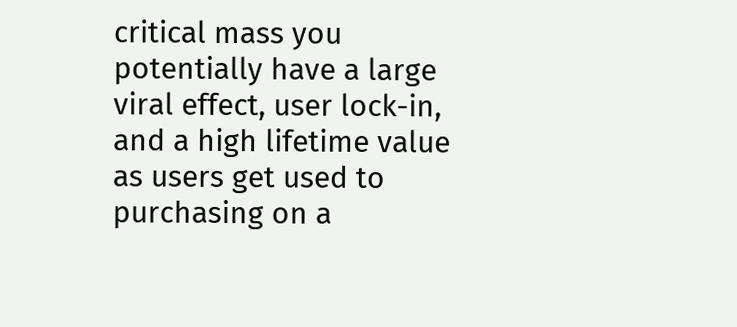critical mass you potentially have a large viral effect, user lock-in, and a high lifetime value as users get used to purchasing on a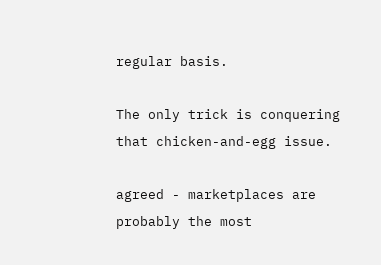regular basis.

The only trick is conquering that chicken-and-egg issue.

agreed - marketplaces are probably the most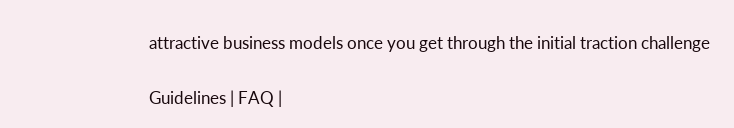attractive business models once you get through the initial traction challenge

Guidelines | FAQ |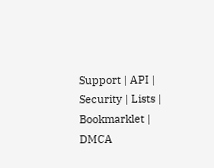Support | API | Security | Lists | Bookmarklet | DMCA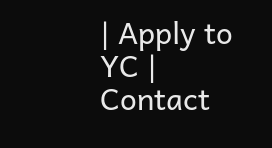| Apply to YC | Contact